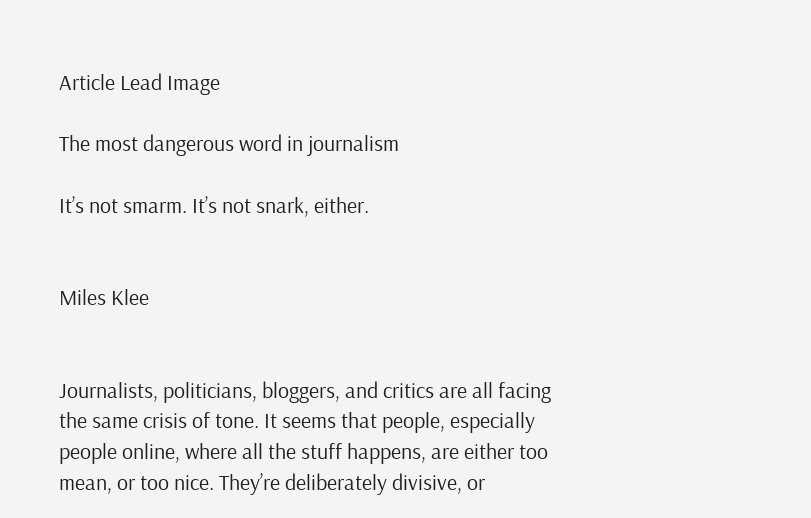Article Lead Image

The most dangerous word in journalism

It’s not smarm. It’s not snark, either.


Miles Klee


Journalists, politicians, bloggers, and critics are all facing the same crisis of tone. It seems that people, especially people online, where all the stuff happens, are either too mean, or too nice. They’re deliberately divisive, or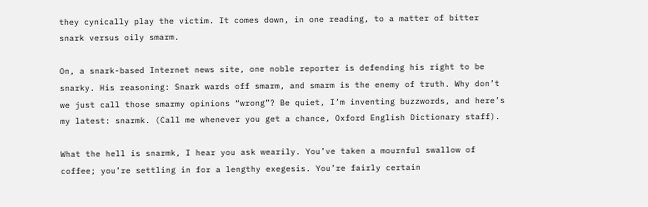they cynically play the victim. It comes down, in one reading, to a matter of bitter snark versus oily smarm.

On, a snark-based Internet news site, one noble reporter is defending his right to be snarky. His reasoning: Snark wards off smarm, and smarm is the enemy of truth. Why don’t we just call those smarmy opinions “wrong”? Be quiet, I’m inventing buzzwords, and here’s my latest: snarmk. (Call me whenever you get a chance, Oxford English Dictionary staff).

What the hell is snarmk, I hear you ask wearily. You’ve taken a mournful swallow of coffee; you’re settling in for a lengthy exegesis. You’re fairly certain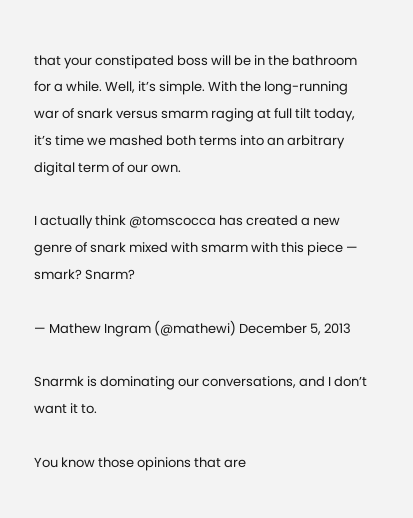that your constipated boss will be in the bathroom for a while. Well, it’s simple. With the long-running war of snark versus smarm raging at full tilt today, it’s time we mashed both terms into an arbitrary digital term of our own.

I actually think @tomscocca has created a new genre of snark mixed with smarm with this piece — smark? Snarm?

— Mathew Ingram (@mathewi) December 5, 2013

Snarmk is dominating our conversations, and I don’t want it to.

You know those opinions that are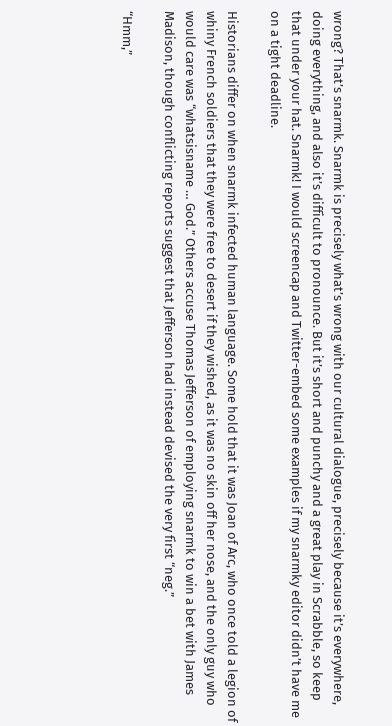wrong? That’s snarmk. Snarmk is precisely what’s wrong with our cultural dialogue, precisely because it’s everywhere, doing everything, and also it’s difficult to pronounce. But it’s short and punchy and a great play in Scrabble, so keep that under your hat. Snarmk! I would screencap and Twitter-embed some examples if my snarmky editor didn’t have me on a tight deadline.

Historians differ on when snarmk infected human language. Some hold that it was Joan of Arc, who once told a legion of whiny French soldiers that they were free to desert if they wished, as it was no skin off her nose, and the only guy who would care was “whatsisname … God.” Others accuse Thomas Jefferson of employing snarmk to win a bet with James Madison, though conflicting reports suggest that Jefferson had instead devised the very first “neg.”

“Hmm,”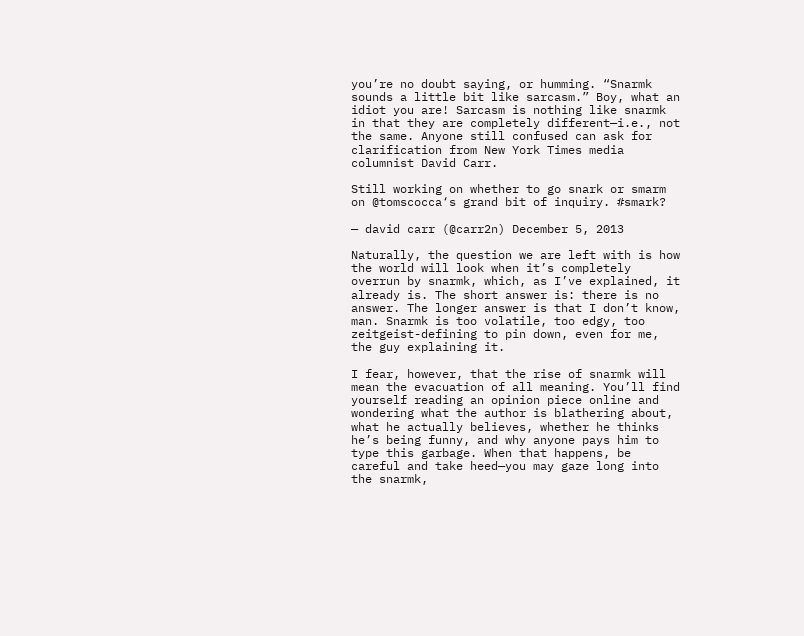you’re no doubt saying, or humming. “Snarmk sounds a little bit like sarcasm.” Boy, what an idiot you are! Sarcasm is nothing like snarmk in that they are completely different—i.e., not the same. Anyone still confused can ask for clarification from New York Times media columnist David Carr.

Still working on whether to go snark or smarm on @tomscocca‘s grand bit of inquiry. #smark?

— david carr (@carr2n) December 5, 2013

Naturally, the question we are left with is how the world will look when it’s completely overrun by snarmk, which, as I’ve explained, it already is. The short answer is: there is no answer. The longer answer is that I don’t know, man. Snarmk is too volatile, too edgy, too zeitgeist-defining to pin down, even for me, the guy explaining it.

I fear, however, that the rise of snarmk will mean the evacuation of all meaning. You’ll find yourself reading an opinion piece online and wondering what the author is blathering about, what he actually believes, whether he thinks he’s being funny, and why anyone pays him to type this garbage. When that happens, be careful and take heed—you may gaze long into the snarmk,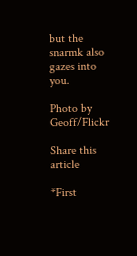but the snarmk also gazes into you.

Photo by Geoff/Flickr

Share this article

*First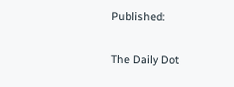Published:

The Daily Dot